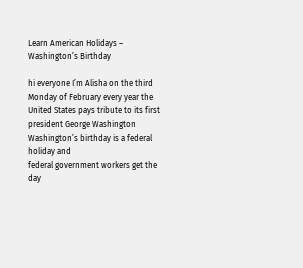Learn American Holidays – Washington’s Birthday

hi everyone I’m Alisha on the third
Monday of February every year the United States pays tribute to its first
president George Washington Washington’s birthday is a federal holiday and
federal government workers get the day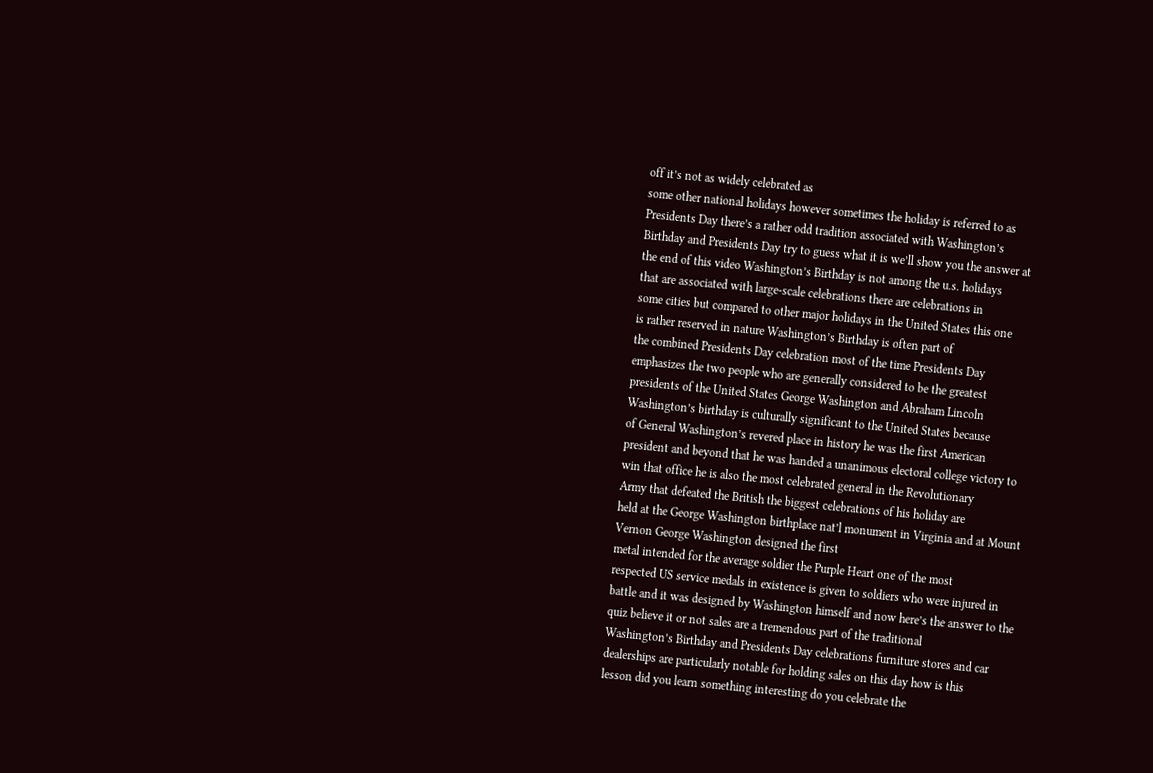off it’s not as widely celebrated as
some other national holidays however sometimes the holiday is referred to as
Presidents Day there’s a rather odd tradition associated with Washington’s
Birthday and Presidents Day try to guess what it is we’ll show you the answer at
the end of this video Washington’s Birthday is not among the u.s. holidays
that are associated with large-scale celebrations there are celebrations in
some cities but compared to other major holidays in the United States this one
is rather reserved in nature Washington’s Birthday is often part of
the combined Presidents Day celebration most of the time Presidents Day
emphasizes the two people who are generally considered to be the greatest
presidents of the United States George Washington and Abraham Lincoln
Washington’s birthday is culturally significant to the United States because
of General Washington’s revered place in history he was the first American
president and beyond that he was handed a unanimous electoral college victory to
win that office he is also the most celebrated general in the Revolutionary
Army that defeated the British the biggest celebrations of his holiday are
held at the George Washington birthplace nat’l monument in Virginia and at Mount
Vernon George Washington designed the first
metal intended for the average soldier the Purple Heart one of the most
respected US service medals in existence is given to soldiers who were injured in
battle and it was designed by Washington himself and now here’s the answer to the
quiz believe it or not sales are a tremendous part of the traditional
Washington’s Birthday and Presidents Day celebrations furniture stores and car
dealerships are particularly notable for holding sales on this day how is this
lesson did you learn something interesting do you celebrate the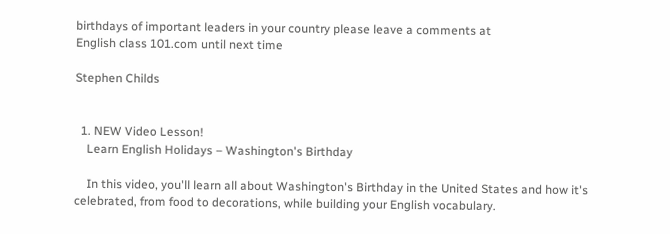birthdays of important leaders in your country please leave a comments at
English class 101.com until next time

Stephen Childs


  1. NEW Video Lesson!
    Learn English Holidays – Washington's Birthday

    In this video, you'll learn all about Washington's Birthday in the United States and how it's celebrated, from food to decorations, while building your English vocabulary.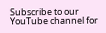Subscribe to our YouTube channel for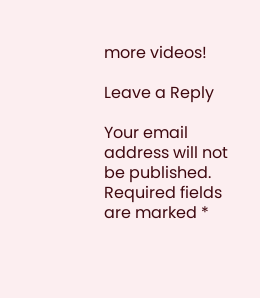more videos!

Leave a Reply

Your email address will not be published. Required fields are marked *